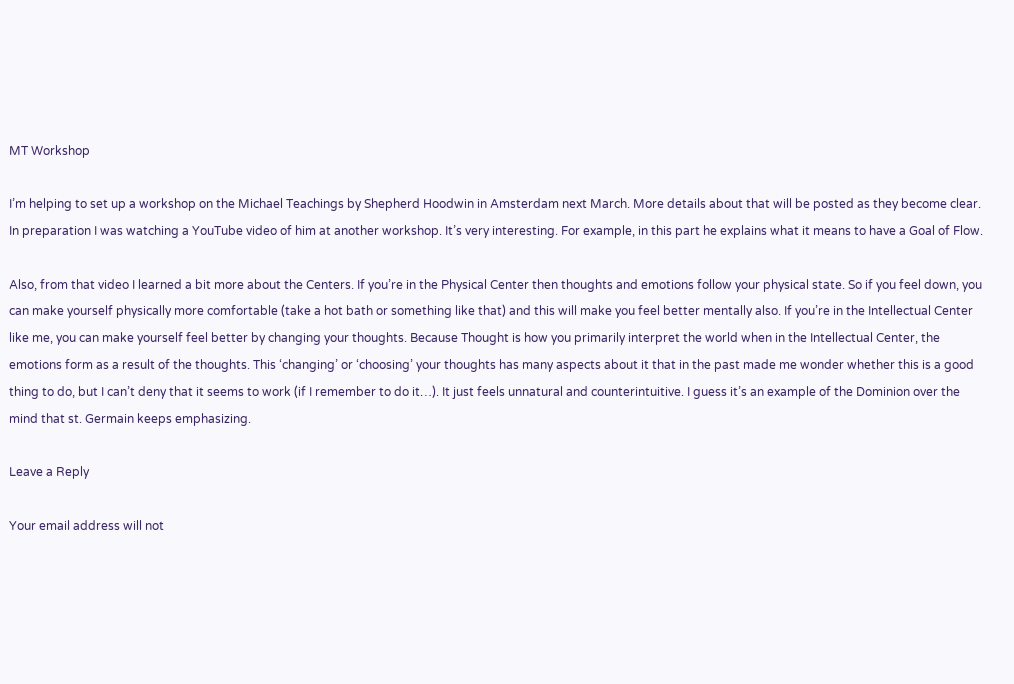MT Workshop

I’m helping to set up a workshop on the Michael Teachings by Shepherd Hoodwin in Amsterdam next March. More details about that will be posted as they become clear. In preparation I was watching a YouTube video of him at another workshop. It’s very interesting. For example, in this part he explains what it means to have a Goal of Flow.

Also, from that video I learned a bit more about the Centers. If you’re in the Physical Center then thoughts and emotions follow your physical state. So if you feel down, you can make yourself physically more comfortable (take a hot bath or something like that) and this will make you feel better mentally also. If you’re in the Intellectual Center like me, you can make yourself feel better by changing your thoughts. Because Thought is how you primarily interpret the world when in the Intellectual Center, the emotions form as a result of the thoughts. This ‘changing’ or ‘choosing’ your thoughts has many aspects about it that in the past made me wonder whether this is a good thing to do, but I can’t deny that it seems to work (if I remember to do it…). It just feels unnatural and counterintuitive. I guess it’s an example of the Dominion over the mind that st. Germain keeps emphasizing.

Leave a Reply

Your email address will not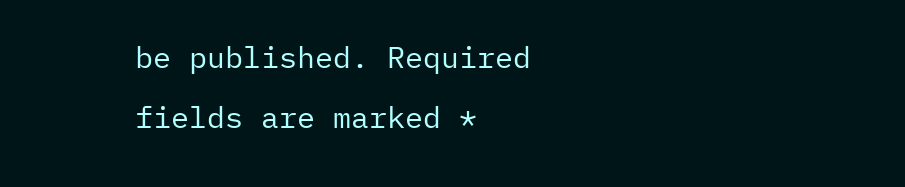be published. Required fields are marked *